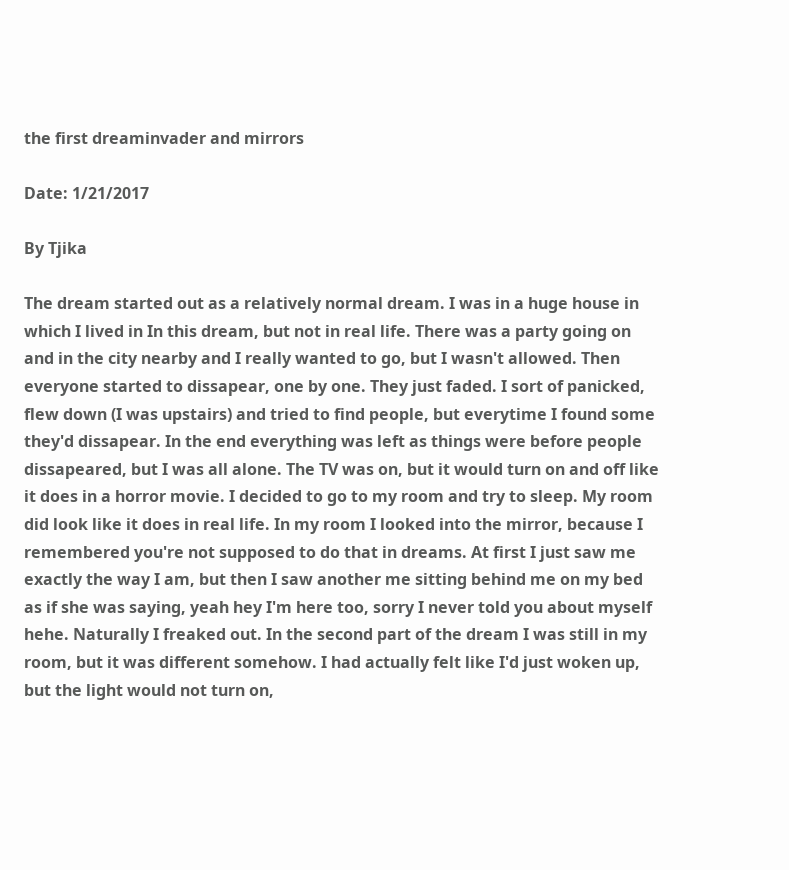the first dreaminvader and mirrors

Date: 1/21/2017

By Tjika

The dream started out as a relatively normal dream. I was in a huge house in which I lived in In this dream, but not in real life. There was a party going on and in the city nearby and I really wanted to go, but I wasn't allowed. Then everyone started to dissapear, one by one. They just faded. I sort of panicked, flew down (I was upstairs) and tried to find people, but everytime I found some they'd dissapear. In the end everything was left as things were before people dissapeared, but I was all alone. The TV was on, but it would turn on and off like it does in a horror movie. I decided to go to my room and try to sleep. My room did look like it does in real life. In my room I looked into the mirror, because I remembered you're not supposed to do that in dreams. At first I just saw me exactly the way I am, but then I saw another me sitting behind me on my bed as if she was saying, yeah hey I'm here too, sorry I never told you about myself hehe. Naturally I freaked out. In the second part of the dream I was still in my room, but it was different somehow. I had actually felt like I'd just woken up, but the light would not turn on,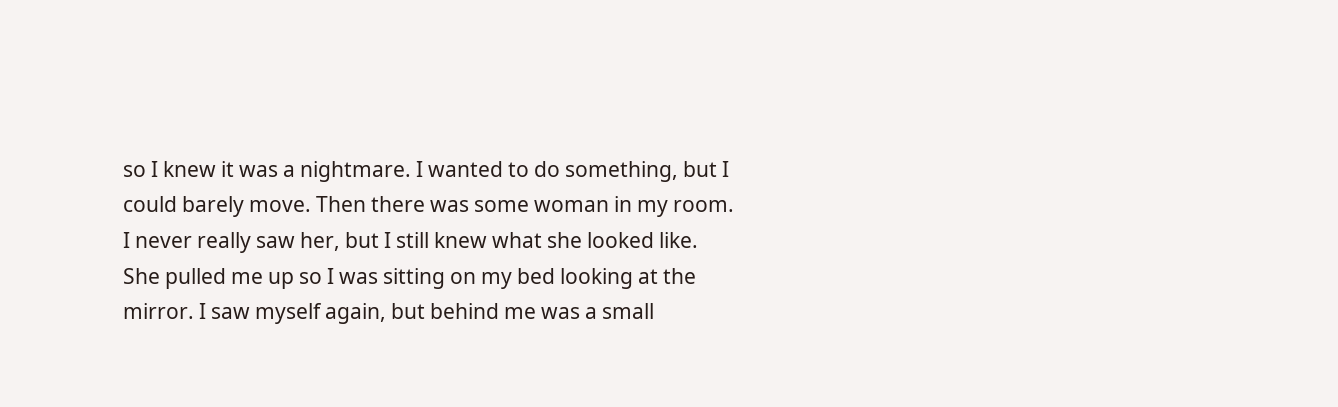so I knew it was a nightmare. I wanted to do something, but I could barely move. Then there was some woman in my room. I never really saw her, but I still knew what she looked like. She pulled me up so I was sitting on my bed looking at the mirror. I saw myself again, but behind me was a small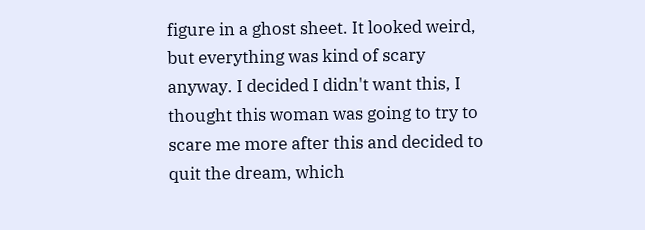figure in a ghost sheet. It looked weird, but everything was kind of scary anyway. I decided I didn't want this, I thought this woman was going to try to scare me more after this and decided to quit the dream, which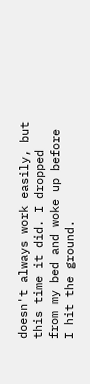doesn't always work easily, but this time it did. I dropped from my bed and woke up before I hit the ground.